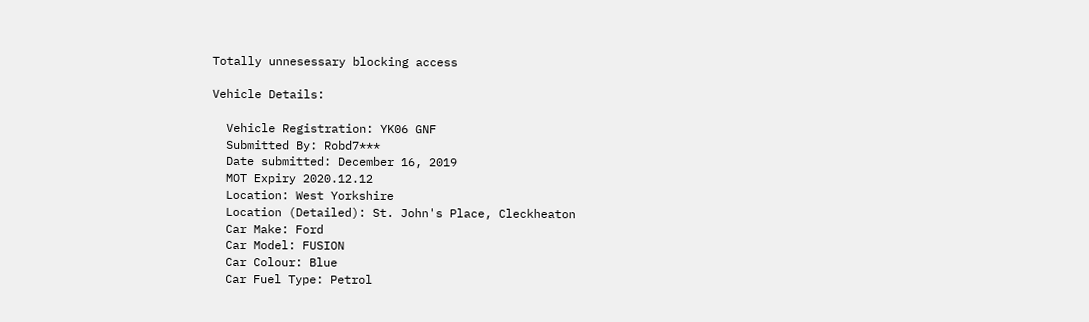Totally unnesessary blocking access

Vehicle Details:

  Vehicle Registration: YK06 GNF
  Submitted By: Robd7***
  Date submitted: December 16, 2019
  MOT Expiry 2020.12.12
  Location: West Yorkshire
  Location (Detailed): St. John's Place, Cleckheaton
  Car Make: Ford
  Car Model: FUSION
  Car Colour: Blue
  Car Fuel Type: Petrol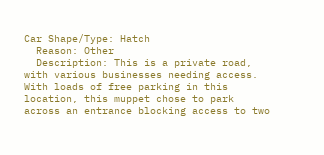Car Shape/Type: Hatch
  Reason: Other
  Description: This is a private road, with various businesses needing access. With loads of free parking in this location, this muppet chose to park across an entrance blocking access to two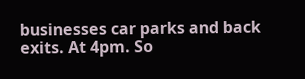businesses car parks and back exits. At 4pm. So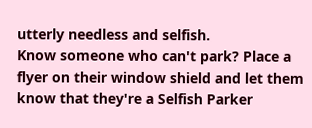utterly needless and selfish.
Know someone who can't park? Place a flyer on their window shield and let them know that they're a Selfish Parker